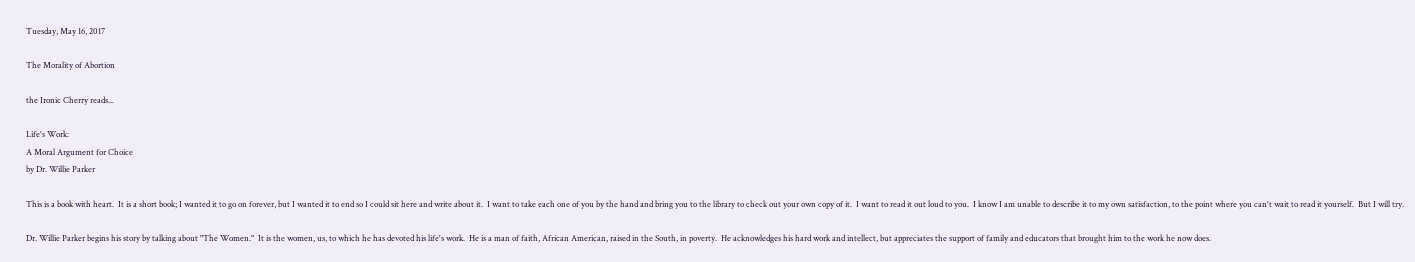Tuesday, May 16, 2017

The Morality of Abortion

the Ironic Cherry reads...

Life's Work:
A Moral Argument for Choice
by Dr. Willie Parker

This is a book with heart.  It is a short book; I wanted it to go on forever, but I wanted it to end so I could sit here and write about it.  I want to take each one of you by the hand and bring you to the library to check out your own copy of it.  I want to read it out loud to you.  I know I am unable to describe it to my own satisfaction, to the point where you can't wait to read it yourself.  But I will try.

Dr. Willie Parker begins his story by talking about "The Women."  It is the women, us, to which he has devoted his life's work.  He is a man of faith, African American, raised in the South, in poverty.  He acknowledges his hard work and intellect, but appreciates the support of family and educators that brought him to the work he now does.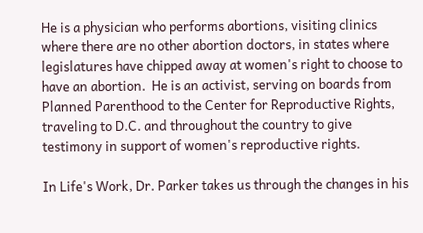He is a physician who performs abortions, visiting clinics where there are no other abortion doctors, in states where legislatures have chipped away at women's right to choose to have an abortion.  He is an activist, serving on boards from Planned Parenthood to the Center for Reproductive Rights, traveling to D.C. and throughout the country to give testimony in support of women's reproductive rights.

In Life's Work, Dr. Parker takes us through the changes in his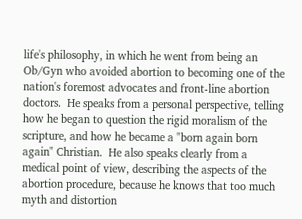life's philosophy, in which he went from being an Ob/Gyn who avoided abortion to becoming one of the nation's foremost advocates and front-line abortion doctors.  He speaks from a personal perspective, telling how he began to question the rigid moralism of the scripture, and how he became a "born again born again" Christian.  He also speaks clearly from a medical point of view, describing the aspects of the abortion procedure, because he knows that too much myth and distortion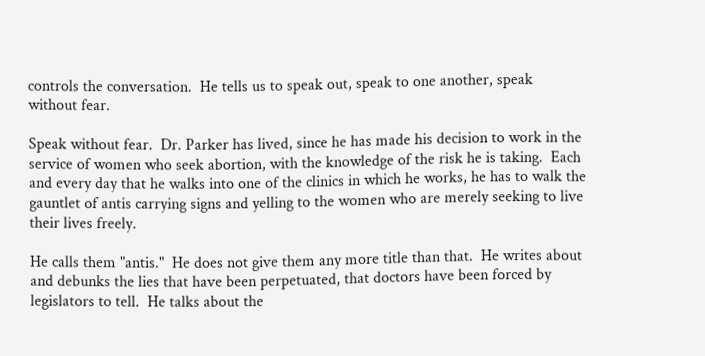controls the conversation.  He tells us to speak out, speak to one another, speak without fear.

Speak without fear.  Dr. Parker has lived, since he has made his decision to work in the service of women who seek abortion, with the knowledge of the risk he is taking.  Each and every day that he walks into one of the clinics in which he works, he has to walk the gauntlet of antis carrying signs and yelling to the women who are merely seeking to live their lives freely.

He calls them "antis."  He does not give them any more title than that.  He writes about and debunks the lies that have been perpetuated, that doctors have been forced by legislators to tell.  He talks about the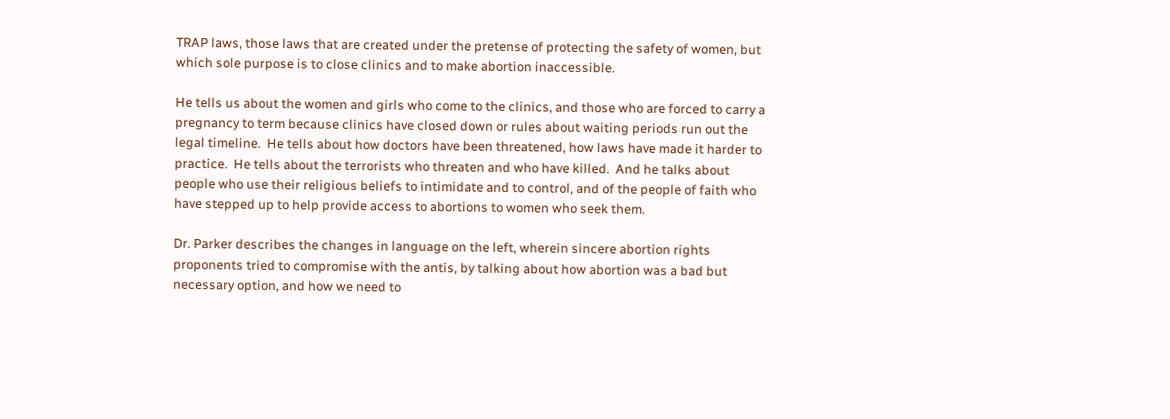TRAP laws, those laws that are created under the pretense of protecting the safety of women, but which sole purpose is to close clinics and to make abortion inaccessible.

He tells us about the women and girls who come to the clinics, and those who are forced to carry a pregnancy to term because clinics have closed down or rules about waiting periods run out the legal timeline.  He tells about how doctors have been threatened, how laws have made it harder to practice.  He tells about the terrorists who threaten and who have killed.  And he talks about people who use their religious beliefs to intimidate and to control, and of the people of faith who have stepped up to help provide access to abortions to women who seek them.

Dr. Parker describes the changes in language on the left, wherein sincere abortion rights proponents tried to compromise with the antis, by talking about how abortion was a bad but necessary option, and how we need to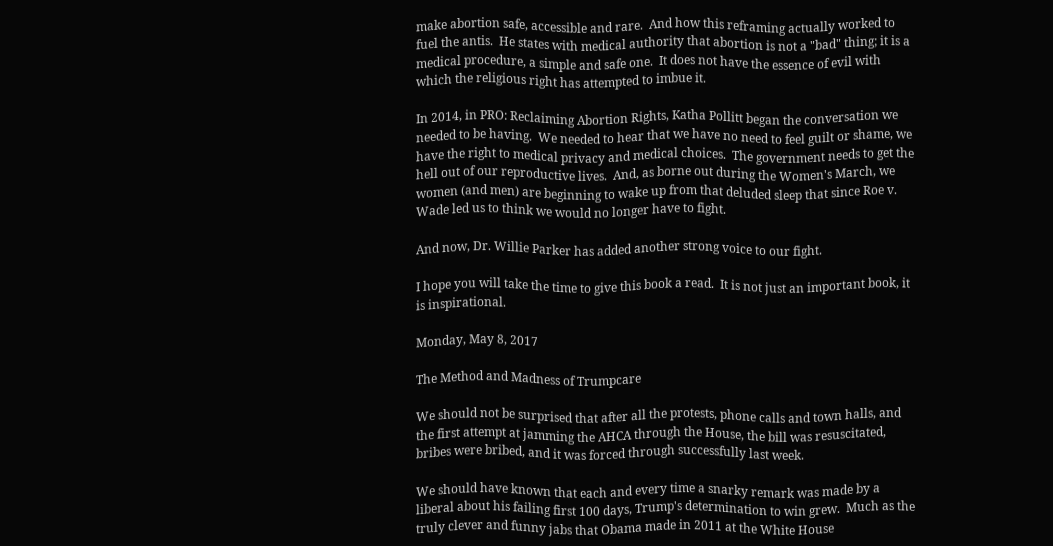make abortion safe, accessible and rare.  And how this reframing actually worked to fuel the antis.  He states with medical authority that abortion is not a "bad" thing; it is a medical procedure, a simple and safe one.  It does not have the essence of evil with which the religious right has attempted to imbue it.

In 2014, in PRO: Reclaiming Abortion Rights, Katha Pollitt began the conversation we needed to be having.  We needed to hear that we have no need to feel guilt or shame, we have the right to medical privacy and medical choices.  The government needs to get the hell out of our reproductive lives.  And, as borne out during the Women's March, we women (and men) are beginning to wake up from that deluded sleep that since Roe v. Wade led us to think we would no longer have to fight.

And now, Dr. Willie Parker has added another strong voice to our fight.

I hope you will take the time to give this book a read.  It is not just an important book, it is inspirational.

Monday, May 8, 2017

The Method and Madness of Trumpcare

We should not be surprised that after all the protests, phone calls and town halls, and the first attempt at jamming the AHCA through the House, the bill was resuscitated, bribes were bribed, and it was forced through successfully last week.

We should have known that each and every time a snarky remark was made by a liberal about his failing first 100 days, Trump's determination to win grew.  Much as the truly clever and funny jabs that Obama made in 2011 at the White House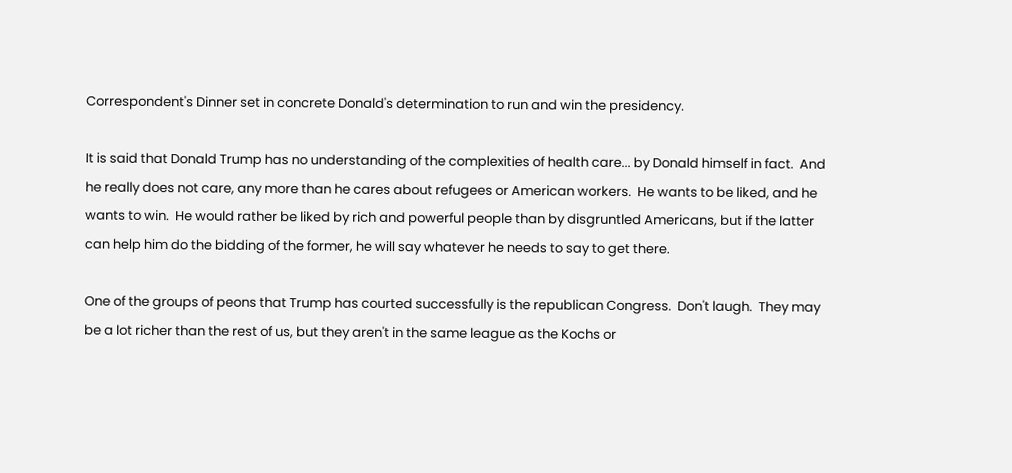Correspondent's Dinner set in concrete Donald's determination to run and win the presidency.

It is said that Donald Trump has no understanding of the complexities of health care... by Donald himself in fact.  And he really does not care, any more than he cares about refugees or American workers.  He wants to be liked, and he wants to win.  He would rather be liked by rich and powerful people than by disgruntled Americans, but if the latter can help him do the bidding of the former, he will say whatever he needs to say to get there.

One of the groups of peons that Trump has courted successfully is the republican Congress.  Don't laugh.  They may be a lot richer than the rest of us, but they aren't in the same league as the Kochs or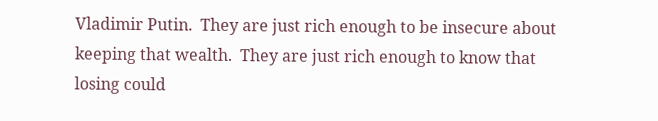Vladimir Putin.  They are just rich enough to be insecure about keeping that wealth.  They are just rich enough to know that losing could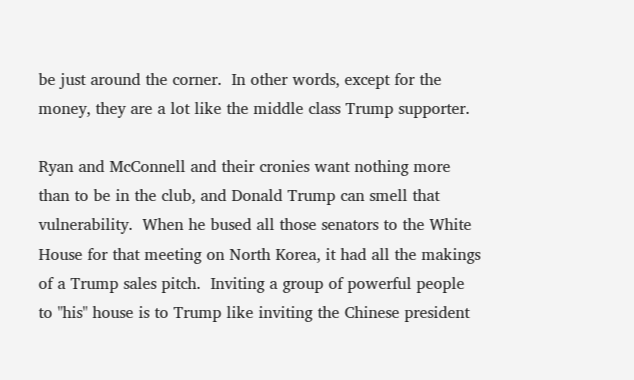be just around the corner.  In other words, except for the money, they are a lot like the middle class Trump supporter.

Ryan and McConnell and their cronies want nothing more than to be in the club, and Donald Trump can smell that vulnerability.  When he bused all those senators to the White House for that meeting on North Korea, it had all the makings of a Trump sales pitch.  Inviting a group of powerful people to "his" house is to Trump like inviting the Chinese president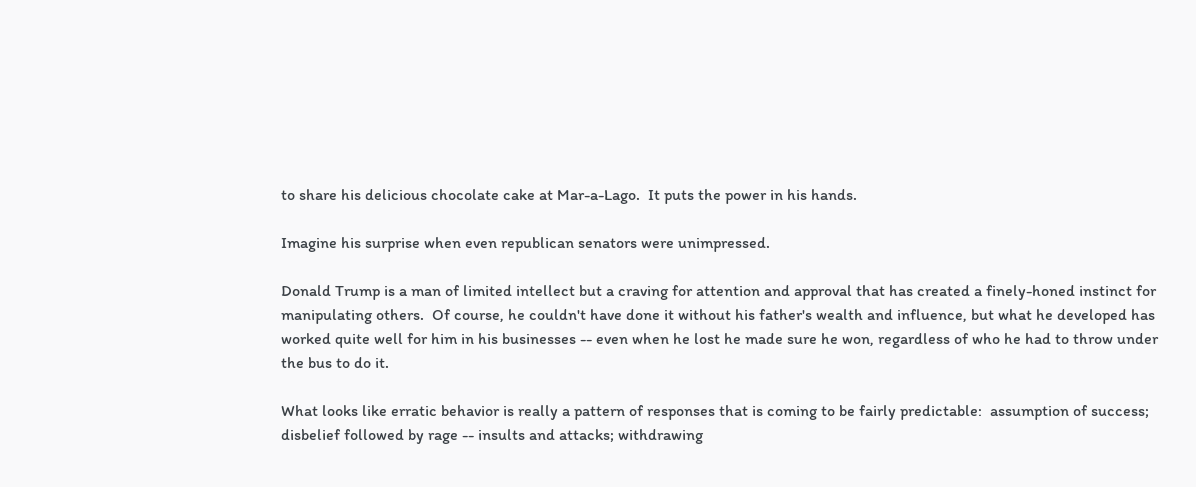to share his delicious chocolate cake at Mar-a-Lago.  It puts the power in his hands.

Imagine his surprise when even republican senators were unimpressed.

Donald Trump is a man of limited intellect but a craving for attention and approval that has created a finely-honed instinct for manipulating others.  Of course, he couldn't have done it without his father's wealth and influence, but what he developed has worked quite well for him in his businesses -- even when he lost he made sure he won, regardless of who he had to throw under the bus to do it.

What looks like erratic behavior is really a pattern of responses that is coming to be fairly predictable:  assumption of success; disbelief followed by rage -- insults and attacks; withdrawing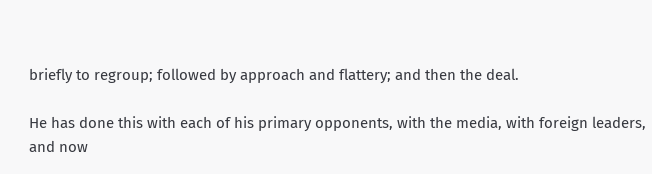briefly to regroup; followed by approach and flattery; and then the deal.

He has done this with each of his primary opponents, with the media, with foreign leaders, and now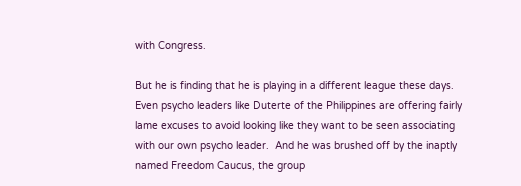with Congress.

But he is finding that he is playing in a different league these days.  Even psycho leaders like Duterte of the Philippines are offering fairly lame excuses to avoid looking like they want to be seen associating with our own psycho leader.  And he was brushed off by the inaptly named Freedom Caucus, the group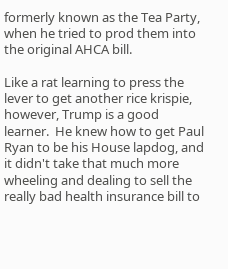formerly known as the Tea Party, when he tried to prod them into the original AHCA bill.

Like a rat learning to press the lever to get another rice krispie, however, Trump is a good learner.  He knew how to get Paul Ryan to be his House lapdog, and it didn't take that much more wheeling and dealing to sell the really bad health insurance bill to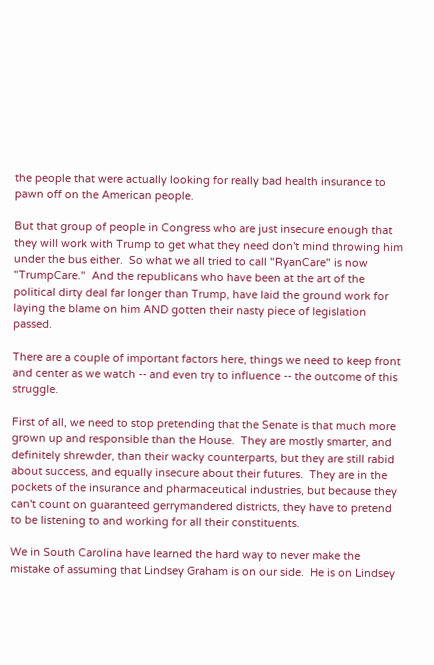the people that were actually looking for really bad health insurance to pawn off on the American people.

But that group of people in Congress who are just insecure enough that they will work with Trump to get what they need don't mind throwing him under the bus either.  So what we all tried to call "RyanCare" is now "TrumpCare."  And the republicans who have been at the art of the political dirty deal far longer than Trump, have laid the ground work for laying the blame on him AND gotten their nasty piece of legislation passed.

There are a couple of important factors here, things we need to keep front and center as we watch -- and even try to influence -- the outcome of this struggle.

First of all, we need to stop pretending that the Senate is that much more grown up and responsible than the House.  They are mostly smarter, and definitely shrewder, than their wacky counterparts, but they are still rabid about success, and equally insecure about their futures.  They are in the pockets of the insurance and pharmaceutical industries, but because they can't count on guaranteed gerrymandered districts, they have to pretend to be listening to and working for all their constituents.

We in South Carolina have learned the hard way to never make the mistake of assuming that Lindsey Graham is on our side.  He is on Lindsey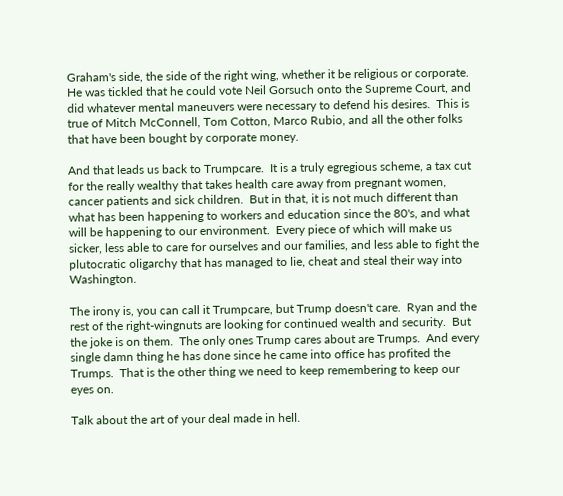Graham's side, the side of the right wing, whether it be religious or corporate.  He was tickled that he could vote Neil Gorsuch onto the Supreme Court, and did whatever mental maneuvers were necessary to defend his desires.  This is true of Mitch McConnell, Tom Cotton, Marco Rubio, and all the other folks that have been bought by corporate money.

And that leads us back to Trumpcare.  It is a truly egregious scheme, a tax cut for the really wealthy that takes health care away from pregnant women, cancer patients and sick children.  But in that, it is not much different than what has been happening to workers and education since the 80's, and what will be happening to our environment.  Every piece of which will make us sicker, less able to care for ourselves and our families, and less able to fight the plutocratic oligarchy that has managed to lie, cheat and steal their way into Washington.

The irony is, you can call it Trumpcare, but Trump doesn't care.  Ryan and the rest of the right-wingnuts are looking for continued wealth and security.  But the joke is on them.  The only ones Trump cares about are Trumps.  And every single damn thing he has done since he came into office has profited the Trumps.  That is the other thing we need to keep remembering to keep our eyes on.

Talk about the art of your deal made in hell.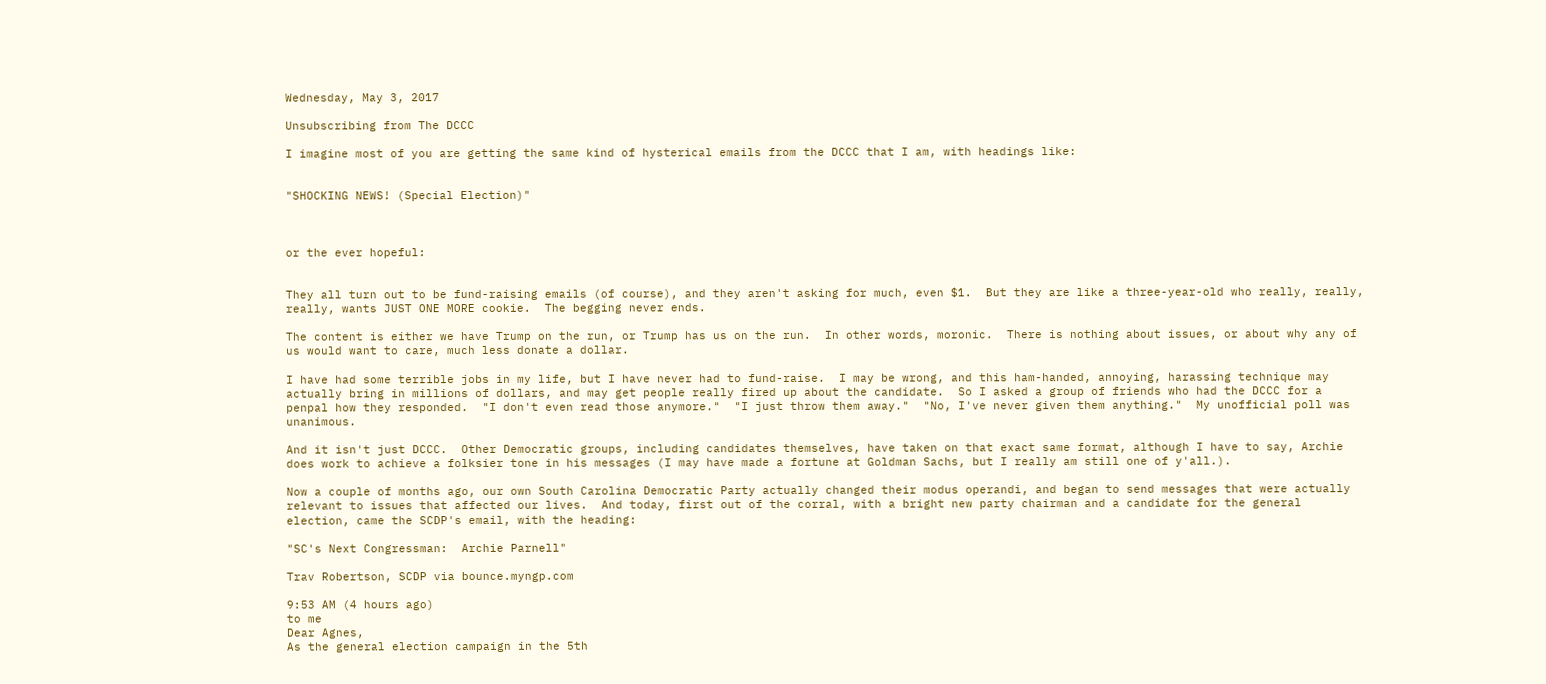Wednesday, May 3, 2017

Unsubscribing from The DCCC

I imagine most of you are getting the same kind of hysterical emails from the DCCC that I am, with headings like:


"SHOCKING NEWS! (Special Election)"



or the ever hopeful:


They all turn out to be fund-raising emails (of course), and they aren't asking for much, even $1.  But they are like a three-year-old who really, really, really, wants JUST ONE MORE cookie.  The begging never ends.

The content is either we have Trump on the run, or Trump has us on the run.  In other words, moronic.  There is nothing about issues, or about why any of us would want to care, much less donate a dollar.

I have had some terrible jobs in my life, but I have never had to fund-raise.  I may be wrong, and this ham-handed, annoying, harassing technique may actually bring in millions of dollars, and may get people really fired up about the candidate.  So I asked a group of friends who had the DCCC for a penpal how they responded.  "I don't even read those anymore."  "I just throw them away."  "No, I've never given them anything."  My unofficial poll was unanimous.

And it isn't just DCCC.  Other Democratic groups, including candidates themselves, have taken on that exact same format, although I have to say, Archie does work to achieve a folksier tone in his messages (I may have made a fortune at Goldman Sachs, but I really am still one of y'all.).

Now a couple of months ago, our own South Carolina Democratic Party actually changed their modus operandi, and began to send messages that were actually relevant to issues that affected our lives.  And today, first out of the corral, with a bright new party chairman and a candidate for the general election, came the SCDP's email, with the heading:

"SC's Next Congressman:  Archie Parnell"

Trav Robertson, SCDP via bounce.myngp.com

9:53 AM (4 hours ago)
to me
Dear Agnes,
As the general election campaign in the 5th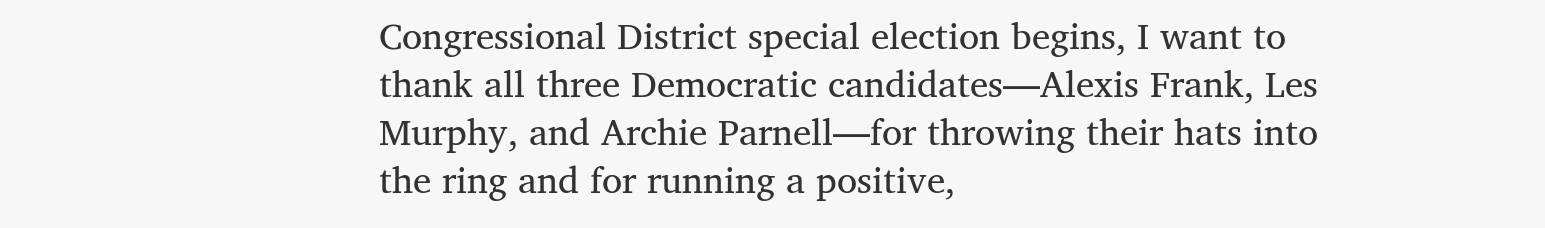Congressional District special election begins, I want to thank all three Democratic candidates—Alexis Frank, Les Murphy, and Archie Parnell—for throwing their hats into the ring and for running a positive,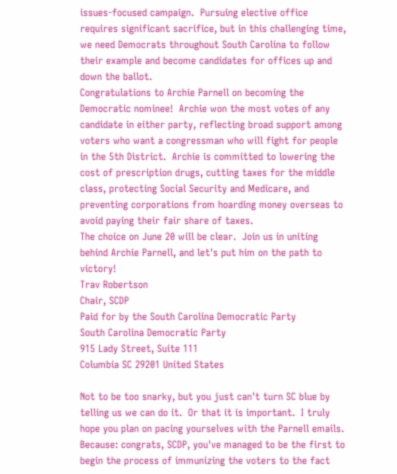issues-focused campaign.  Pursuing elective office requires significant sacrifice, but in this challenging time, we need Democrats throughout South Carolina to follow their example and become candidates for offices up and down the ballot.
Congratulations to Archie Parnell on becoming the Democratic nominee!  Archie won the most votes of any candidate in either party, reflecting broad support among voters who want a congressman who will fight for people in the 5th District.  Archie is committed to lowering the cost of prescription drugs, cutting taxes for the middle class, protecting Social Security and Medicare, and preventing corporations from hoarding money overseas to avoid paying their fair share of taxes.
The choice on June 20 will be clear.  Join us in uniting behind Archie Parnell, and let's put him on the path to victory!
Trav Robertson
Chair, SCDP
Paid for by the South Carolina Democratic Party
South Carolina Democratic Party
915 Lady Street, Suite 111
Columbia SC 29201 United States

Not to be too snarky, but you just can't turn SC blue by telling us we can do it.  Or that it is important.  I truly hope you plan on pacing yourselves with the Parnell emails.  Because: congrats, SCDP, you've managed to be the first to begin the process of immunizing the voters to the fact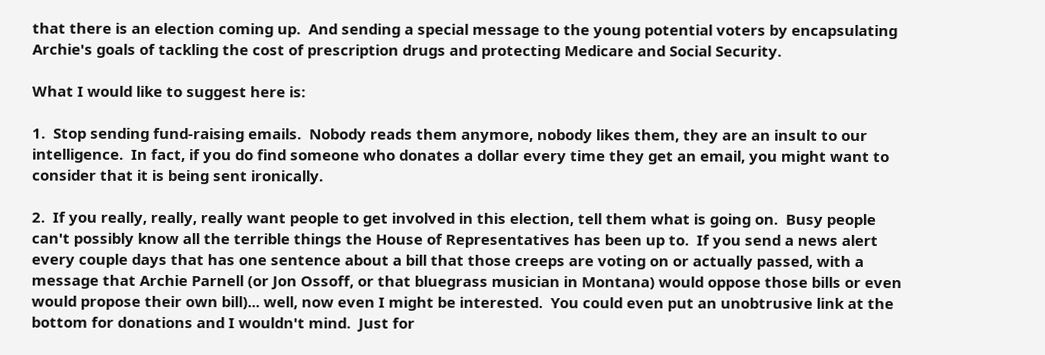that there is an election coming up.  And sending a special message to the young potential voters by encapsulating Archie's goals of tackling the cost of prescription drugs and protecting Medicare and Social Security.

What I would like to suggest here is:

1.  Stop sending fund-raising emails.  Nobody reads them anymore, nobody likes them, they are an insult to our intelligence.  In fact, if you do find someone who donates a dollar every time they get an email, you might want to consider that it is being sent ironically.

2.  If you really, really, really want people to get involved in this election, tell them what is going on.  Busy people can't possibly know all the terrible things the House of Representatives has been up to.  If you send a news alert every couple days that has one sentence about a bill that those creeps are voting on or actually passed, with a message that Archie Parnell (or Jon Ossoff, or that bluegrass musician in Montana) would oppose those bills or even would propose their own bill)... well, now even I might be interested.  You could even put an unobtrusive link at the bottom for donations and I wouldn't mind.  Just for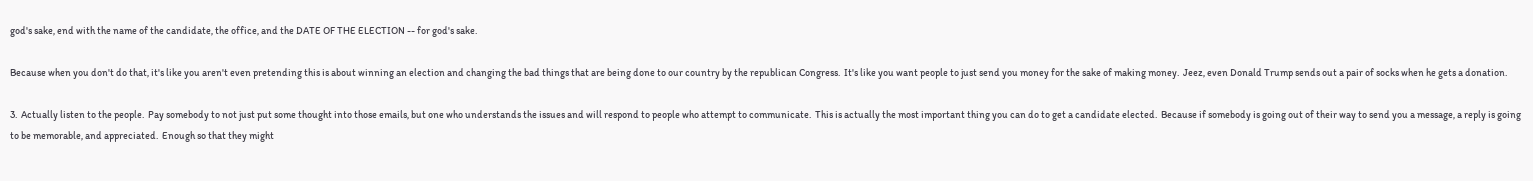god's sake, end with the name of the candidate, the office, and the DATE OF THE ELECTION -- for god's sake.

Because when you don't do that, it's like you aren't even pretending this is about winning an election and changing the bad things that are being done to our country by the republican Congress.  It's like you want people to just send you money for the sake of making money.  Jeez, even Donald Trump sends out a pair of socks when he gets a donation.

3.  Actually listen to the people.  Pay somebody to not just put some thought into those emails, but one who understands the issues and will respond to people who attempt to communicate.  This is actually the most important thing you can do to get a candidate elected.  Because if somebody is going out of their way to send you a message, a reply is going to be memorable, and appreciated.  Enough so that they might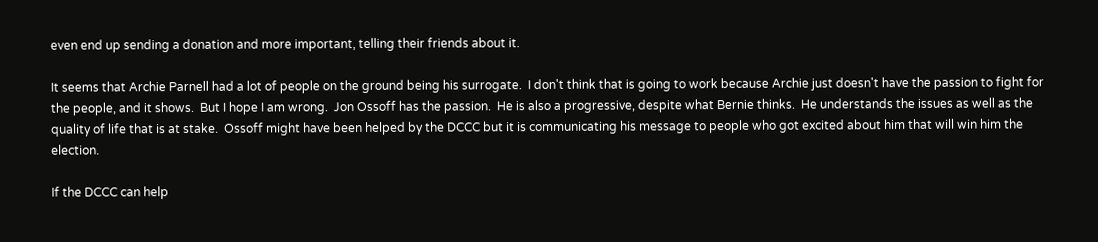even end up sending a donation and more important, telling their friends about it.

It seems that Archie Parnell had a lot of people on the ground being his surrogate.  I don't think that is going to work because Archie just doesn't have the passion to fight for the people, and it shows.  But I hope I am wrong.  Jon Ossoff has the passion.  He is also a progressive, despite what Bernie thinks.  He understands the issues as well as the quality of life that is at stake.  Ossoff might have been helped by the DCCC but it is communicating his message to people who got excited about him that will win him the election.

If the DCCC can help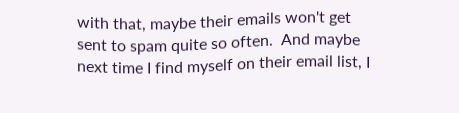with that, maybe their emails won't get sent to spam quite so often.  And maybe next time I find myself on their email list, I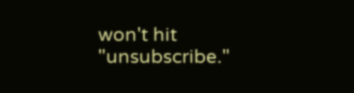won't hit "unsubscribe."